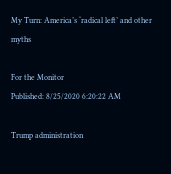My Turn: America’s ‘radical left’ and other myths

For the Monitor
Published: 8/25/2020 6:20:22 AM

Trump administration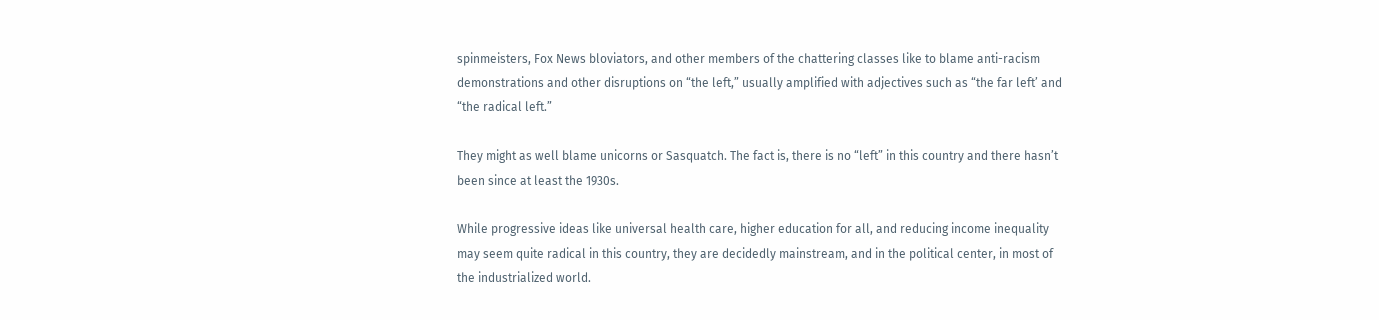spinmeisters, Fox News bloviators, and other members of the chattering classes like to blame anti-racism demonstrations and other disruptions on “the left,” usually amplified with adjectives such as “the far left’ and “the radical left.”

They might as well blame unicorns or Sasquatch. The fact is, there is no “left” in this country and there hasn’t been since at least the 1930s.

While progressive ideas like universal health care, higher education for all, and reducing income inequality may seem quite radical in this country, they are decidedly mainstream, and in the political center, in most of the industrialized world.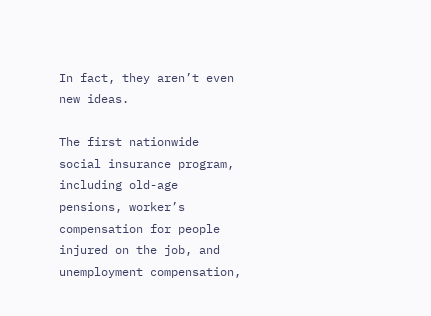In fact, they aren’t even new ideas.

The first nationwide social insurance program, including old-age pensions, worker’s compensation for people injured on the job, and unemployment compensation,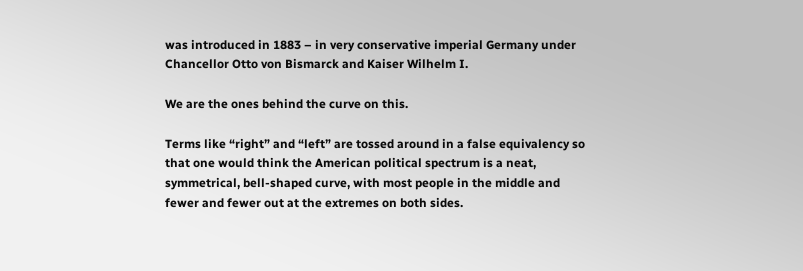was introduced in 1883 – in very conservative imperial Germany under Chancellor Otto von Bismarck and Kaiser Wilhelm I.

We are the ones behind the curve on this.

Terms like “right” and “left” are tossed around in a false equivalency so that one would think the American political spectrum is a neat, symmetrical, bell-shaped curve, with most people in the middle and fewer and fewer out at the extremes on both sides.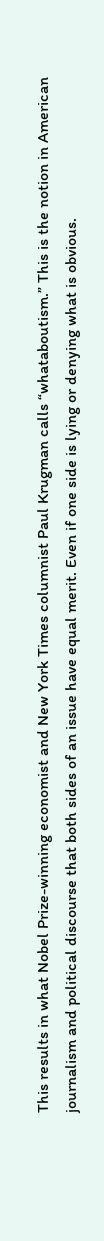This results in what Nobel Prize-winning economist and New York Times columnist Paul Krugman calls “whataboutism.” This is the notion in American journalism and political discourse that both sides of an issue have equal merit. Even if one side is lying or denying what is obvious.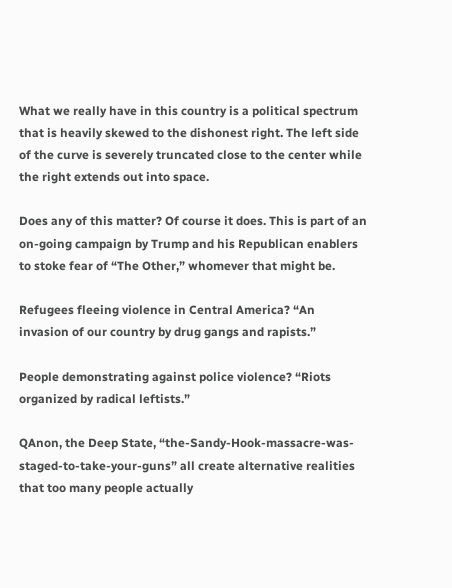What we really have in this country is a political spectrum that is heavily skewed to the dishonest right. The left side of the curve is severely truncated close to the center while the right extends out into space.

Does any of this matter? Of course it does. This is part of an on-going campaign by Trump and his Republican enablers to stoke fear of “The Other,” whomever that might be.

Refugees fleeing violence in Central America? “An invasion of our country by drug gangs and rapists.”

People demonstrating against police violence? “Riots organized by radical leftists.”

QAnon, the Deep State, “the-Sandy-Hook-massacre-was-staged-to-take-your-guns” all create alternative realities that too many people actually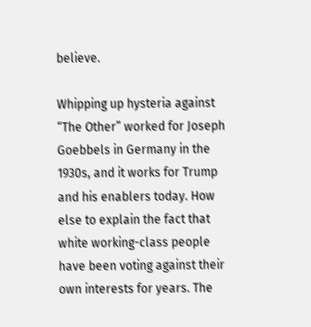believe.

Whipping up hysteria against “The Other” worked for Joseph Goebbels in Germany in the 1930s, and it works for Trump and his enablers today. How else to explain the fact that white working-class people have been voting against their own interests for years. The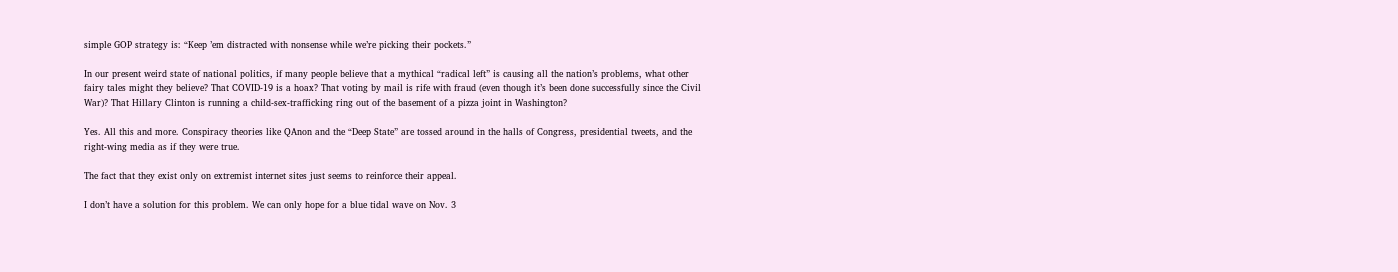simple GOP strategy is: “Keep ’em distracted with nonsense while we’re picking their pockets.”

In our present weird state of national politics, if many people believe that a mythical “radical left” is causing all the nation’s problems, what other fairy tales might they believe? That COVID-19 is a hoax? That voting by mail is rife with fraud (even though it’s been done successfully since the Civil War)? That Hillary Clinton is running a child-sex-trafficking ring out of the basement of a pizza joint in Washington?

Yes. All this and more. Conspiracy theories like QAnon and the “Deep State” are tossed around in the halls of Congress, presidential tweets, and the right-wing media as if they were true.

The fact that they exist only on extremist internet sites just seems to reinforce their appeal.

I don’t have a solution for this problem. We can only hope for a blue tidal wave on Nov. 3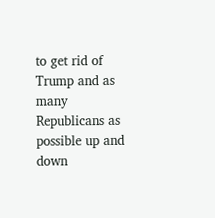to get rid of Trump and as many Republicans as possible up and down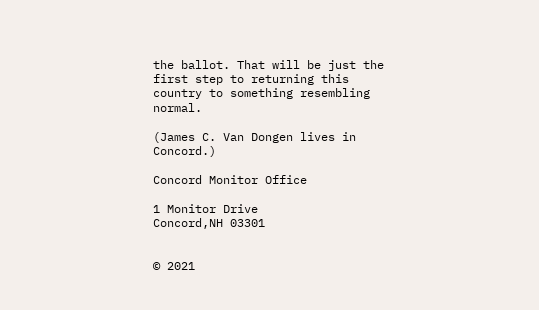the ballot. That will be just the first step to returning this country to something resembling normal.

(James C. Van Dongen lives in Concord.)

Concord Monitor Office

1 Monitor Drive
Concord,NH 03301


© 2021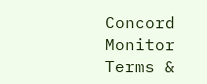Concord Monitor
Terms &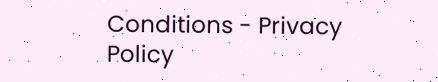Conditions - Privacy Policy